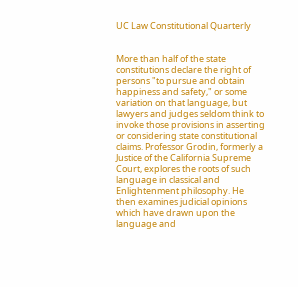UC Law Constitutional Quarterly


More than half of the state constitutions declare the right of persons "to pursue and obtain happiness and safety," or some variation on that language, but lawyers and judges seldom think to invoke those provisions in asserting or considering state constitutional claims. Professor Grodin, formerly a Justice of the California Supreme Court, explores the roots of such language in classical and Enlightenment philosophy. He then examines judicial opinions which have drawn upon the language and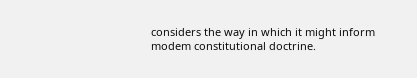considers the way in which it might inform modem constitutional doctrine.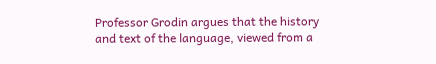Professor Grodin argues that the history and text of the language, viewed from a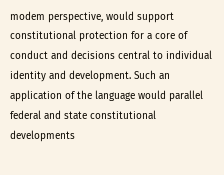modem perspective, would support constitutional protection for a core of conduct and decisions central to individual identity and development. Such an application of the language would parallel federal and state constitutional developments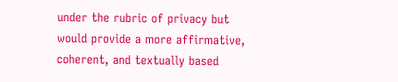under the rubric of privacy but would provide a more affirmative, coherent, and textually based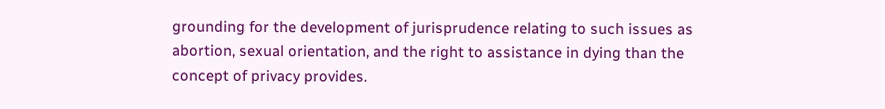grounding for the development of jurisprudence relating to such issues as abortion, sexual orientation, and the right to assistance in dying than the concept of privacy provides.